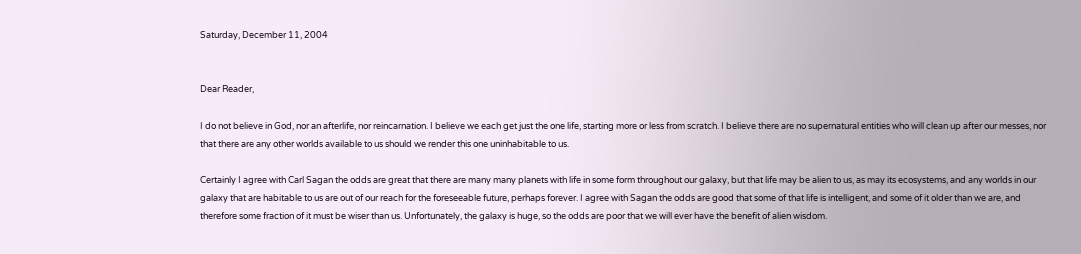Saturday, December 11, 2004


Dear Reader,

I do not believe in God, nor an afterlife, nor reincarnation. I believe we each get just the one life, starting more or less from scratch. I believe there are no supernatural entities who will clean up after our messes, nor that there are any other worlds available to us should we render this one uninhabitable to us.

Certainly I agree with Carl Sagan the odds are great that there are many many planets with life in some form throughout our galaxy, but that life may be alien to us, as may its ecosystems, and any worlds in our galaxy that are habitable to us are out of our reach for the foreseeable future, perhaps forever. I agree with Sagan the odds are good that some of that life is intelligent, and some of it older than we are, and therefore some fraction of it must be wiser than us. Unfortunately, the galaxy is huge, so the odds are poor that we will ever have the benefit of alien wisdom.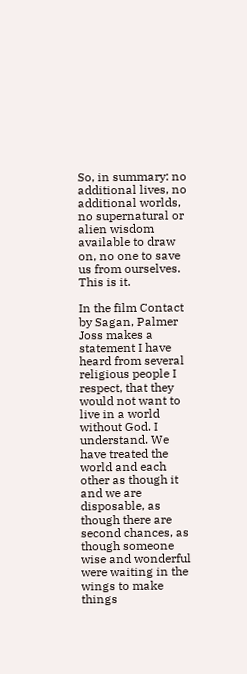So, in summary: no additional lives, no additional worlds, no supernatural or alien wisdom available to draw on, no one to save us from ourselves. This is it.

In the film Contact by Sagan, Palmer Joss makes a statement I have heard from several religious people I respect, that they would not want to live in a world without God. I understand. We have treated the world and each other as though it and we are disposable, as though there are second chances, as though someone wise and wonderful were waiting in the wings to make things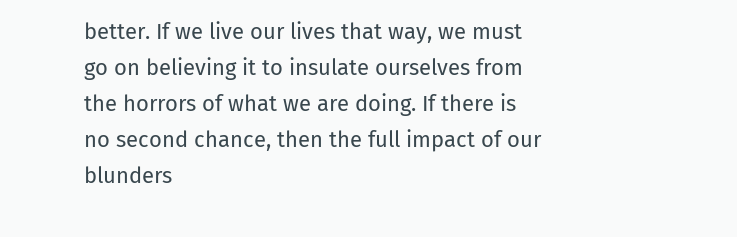better. If we live our lives that way, we must go on believing it to insulate ourselves from the horrors of what we are doing. If there is no second chance, then the full impact of our blunders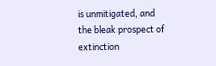is unmitigated, and the bleak prospect of extinction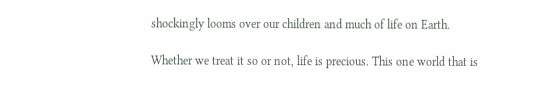shockingly looms over our children and much of life on Earth.

Whether we treat it so or not, life is precious. This one world that is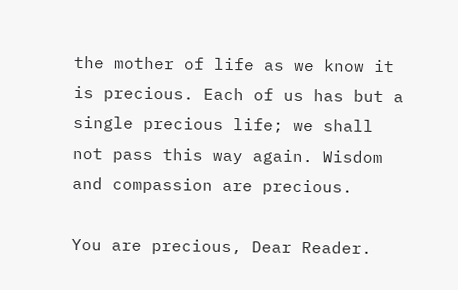the mother of life as we know it is precious. Each of us has but a single precious life; we shall not pass this way again. Wisdom and compassion are precious.

You are precious, Dear Reader.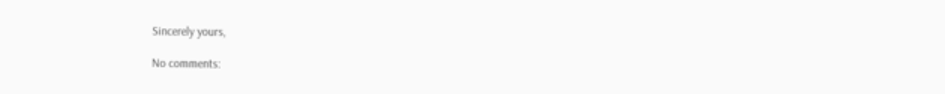Sincerely yours,

No comments: